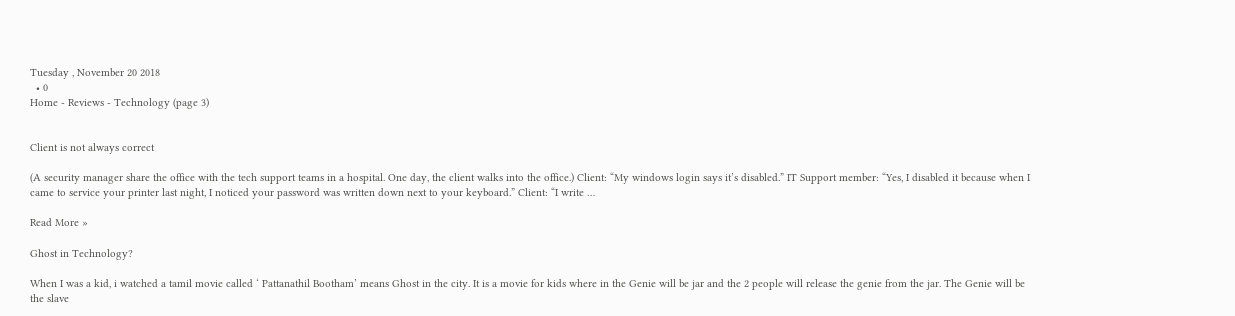Tuesday , November 20 2018
  • 0
Home - Reviews - Technology (page 3)


Client is not always correct

(A security manager share the office with the tech support teams in a hospital. One day, the client walks into the office.) Client: “My windows login says it’s disabled.” IT Support member: “Yes, I disabled it because when I came to service your printer last night, I noticed your password was written down next to your keyboard.” Client: “I write …

Read More »

Ghost in Technology?

When I was a kid, i watched a tamil movie called ‘ Pattanathil Bootham’ means Ghost in the city. It is a movie for kids where in the Genie will be jar and the 2 people will release the genie from the jar. The Genie will be the slave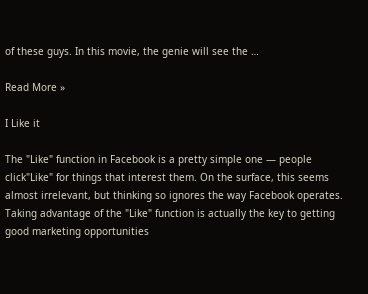of these guys. In this movie, the genie will see the …

Read More »

I Like it

The "Like" function in Facebook is a pretty simple one — people click"Like" for things that interest them. On the surface, this seems almost irrelevant, but thinking so ignores the way Facebook operates. Taking advantage of the "Like" function is actually the key to getting good marketing opportunities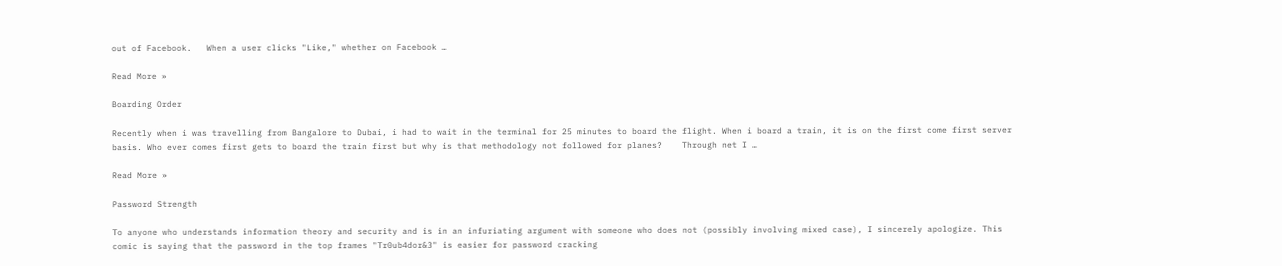out of Facebook.   When a user clicks "Like," whether on Facebook …

Read More »

Boarding Order

Recently when i was travelling from Bangalore to Dubai, i had to wait in the terminal for 25 minutes to board the flight. When i board a train, it is on the first come first server basis. Who ever comes first gets to board the train first but why is that methodology not followed for planes?    Through net I …

Read More »

Password Strength

To anyone who understands information theory and security and is in an infuriating argument with someone who does not (possibly involving mixed case), I sincerely apologize. This comic is saying that the password in the top frames "Tr0ub4dor&3" is easier for password cracking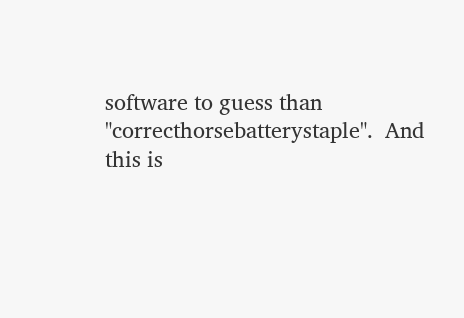software to guess than "correcthorsebatterystaple".  And this is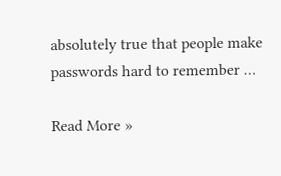absolutely true that people make passwords hard to remember …

Read More »